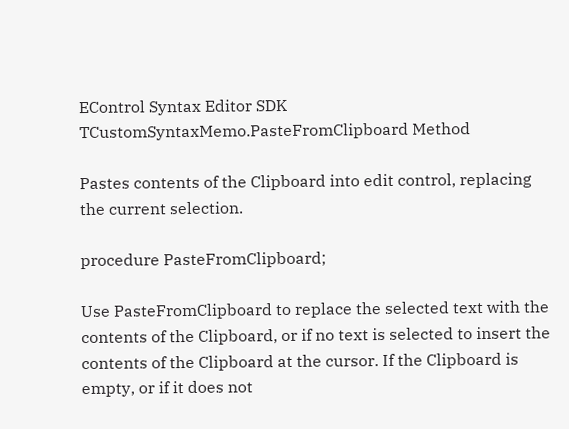EControl Syntax Editor SDK
TCustomSyntaxMemo.PasteFromClipboard Method

Pastes contents of the Clipboard into edit control, replacing the current selection.

procedure PasteFromClipboard;

Use PasteFromClipboard to replace the selected text with the contents of the Clipboard, or if no text is selected to insert the contents of the Clipboard at the cursor. If the Clipboard is empty, or if it does not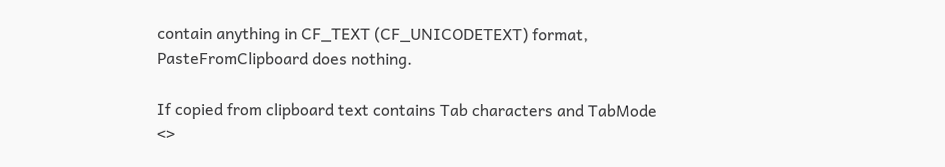contain anything in CF_TEXT (CF_UNICODETEXT) format, PasteFromClipboard does nothing.

If copied from clipboard text contains Tab characters and TabMode <>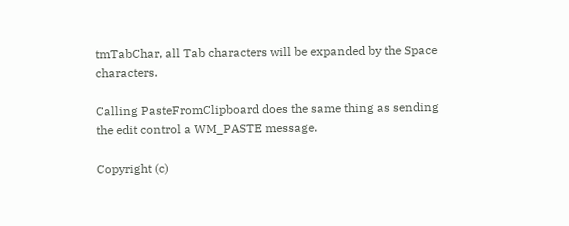tmTabChar, all Tab characters will be expanded by the Space characters.

Calling PasteFromClipboard does the same thing as sending the edit control a WM_PASTE message.

Copyright (c)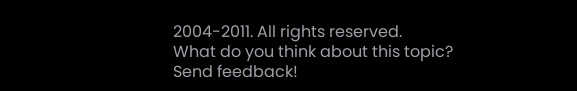2004-2011. All rights reserved.
What do you think about this topic? Send feedback!